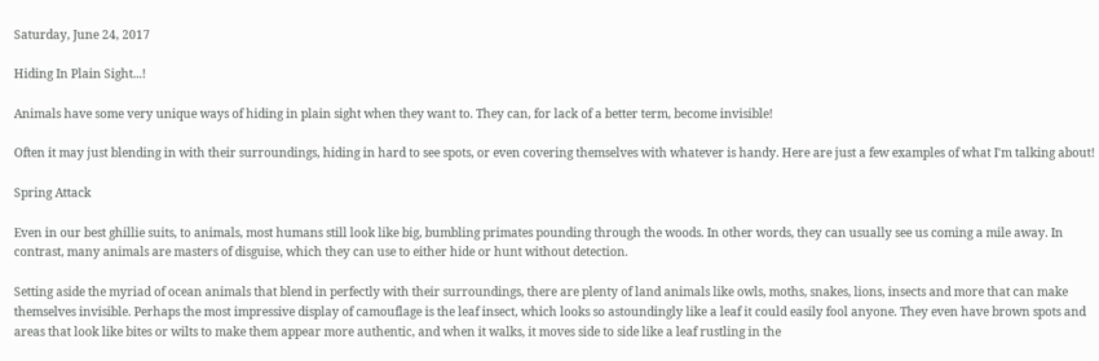Saturday, June 24, 2017

Hiding In Plain Sight...!

Animals have some very unique ways of hiding in plain sight when they want to. They can, for lack of a better term, become invisible!

Often it may just blending in with their surroundings, hiding in hard to see spots, or even covering themselves with whatever is handy. Here are just a few examples of what I'm talking about!

Spring Attack

Even in our best ghillie suits, to animals, most humans still look like big, bumbling primates pounding through the woods. In other words, they can usually see us coming a mile away. In contrast, many animals are masters of disguise, which they can use to either hide or hunt without detection.

Setting aside the myriad of ocean animals that blend in perfectly with their surroundings, there are plenty of land animals like owls, moths, snakes, lions, insects and more that can make themselves invisible. Perhaps the most impressive display of camouflage is the leaf insect, which looks so astoundingly like a leaf it could easily fool anyone. They even have brown spots and areas that look like bites or wilts to make them appear more authentic, and when it walks, it moves side to side like a leaf rustling in the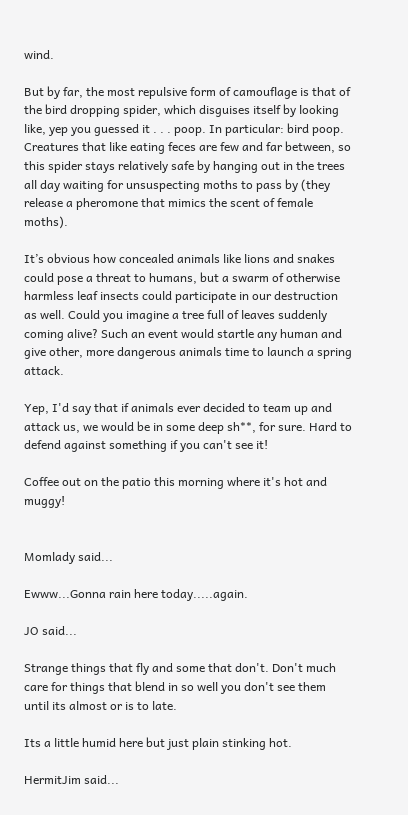wind.

But by far, the most repulsive form of camouflage is that of the bird dropping spider, which disguises itself by looking like, yep you guessed it . . . poop. In particular: bird poop. Creatures that like eating feces are few and far between, so this spider stays relatively safe by hanging out in the trees all day waiting for unsuspecting moths to pass by (they release a pheromone that mimics the scent of female moths).

It’s obvious how concealed animals like lions and snakes could pose a threat to humans, but a swarm of otherwise harmless leaf insects could participate in our destruction as well. Could you imagine a tree full of leaves suddenly coming alive? Such an event would startle any human and give other, more dangerous animals time to launch a spring attack.

Yep, I'd say that if animals ever decided to team up and attack us, we would be in some deep sh**, for sure. Hard to defend against something if you can't see it!

Coffee out on the patio this morning where it's hot and muggy!


Momlady said...

Ewww...Gonna rain here today.....again.

JO said...

Strange things that fly and some that don't. Don't much care for things that blend in so well you don't see them until its almost or is to late.

Its a little humid here but just plain stinking hot.

HermitJim said...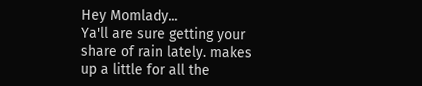Hey Momlady...
Ya'll are sure getting your share of rain lately. makes up a little for all the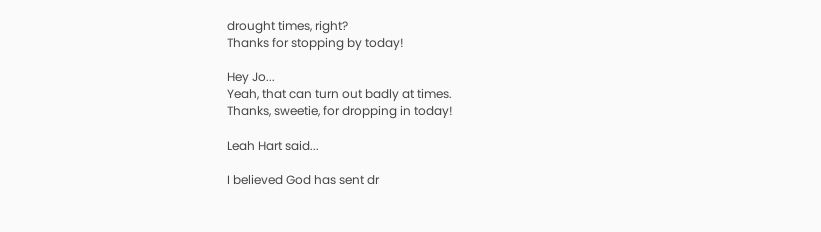drought times, right?
Thanks for stopping by today!

Hey Jo...
Yeah, that can turn out badly at times.
Thanks, sweetie, for dropping in today!

Leah Hart said...

I believed God has sent dr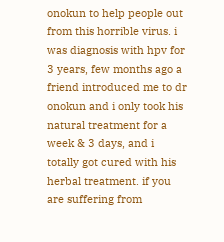onokun to help people out from this horrible virus. i was diagnosis with hpv for 3 years, few months ago a friend introduced me to dr onokun and i only took his natural treatment for a week & 3 days, and i totally got cured with his herbal treatment. if you are suffering from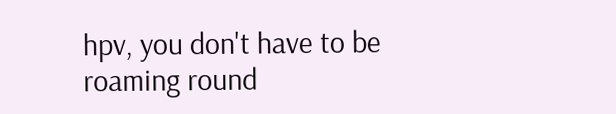hpv, you don't have to be roaming round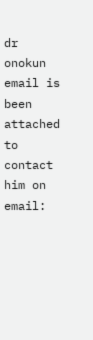dr onokun email is been attached to contact him on email: